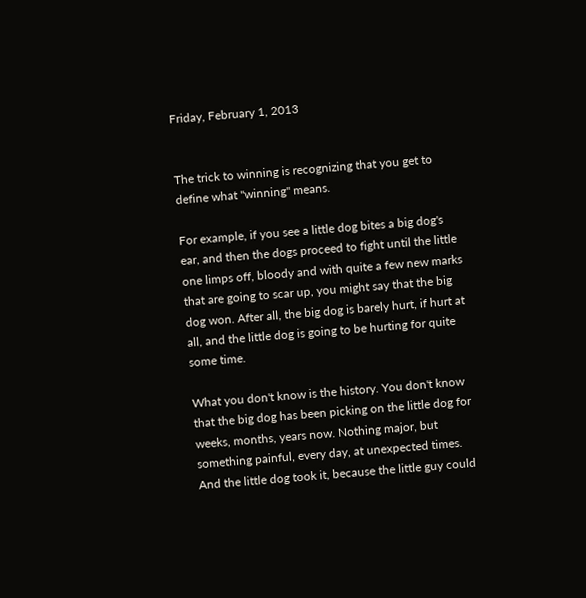Friday, February 1, 2013


The trick to winning is recognizing that you get to define what "winning" means.

For example, if you see a little dog bites a big dog's ear, and then the dogs proceed to fight until the little one limps off, bloody and with quite a few new marks that are going to scar up, you might say that the big dog won. After all, the big dog is barely hurt, if hurt at all, and the little dog is going to be hurting for quite some time.

What you don't know is the history. You don't know that the big dog has been picking on the little dog for weeks, months, years now. Nothing major, but something painful, every day, at unexpected times. And the little dog took it, because the little guy could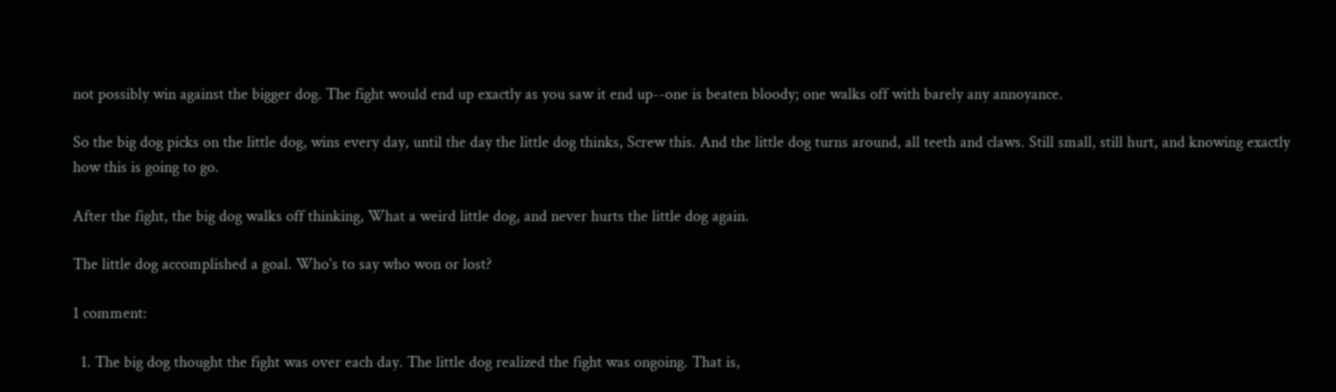not possibly win against the bigger dog. The fight would end up exactly as you saw it end up--one is beaten bloody; one walks off with barely any annoyance.

So the big dog picks on the little dog, wins every day, until the day the little dog thinks, Screw this. And the little dog turns around, all teeth and claws. Still small, still hurt, and knowing exactly how this is going to go.

After the fight, the big dog walks off thinking, What a weird little dog, and never hurts the little dog again.

The little dog accomplished a goal. Who's to say who won or lost?

1 comment:

  1. The big dog thought the fight was over each day. The little dog realized the fight was ongoing. That is,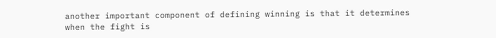another important component of defining winning is that it determines when the fight is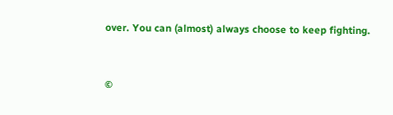over. You can (almost) always choose to keep fighting.


©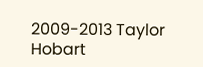2009-2013 Taylor Hobart